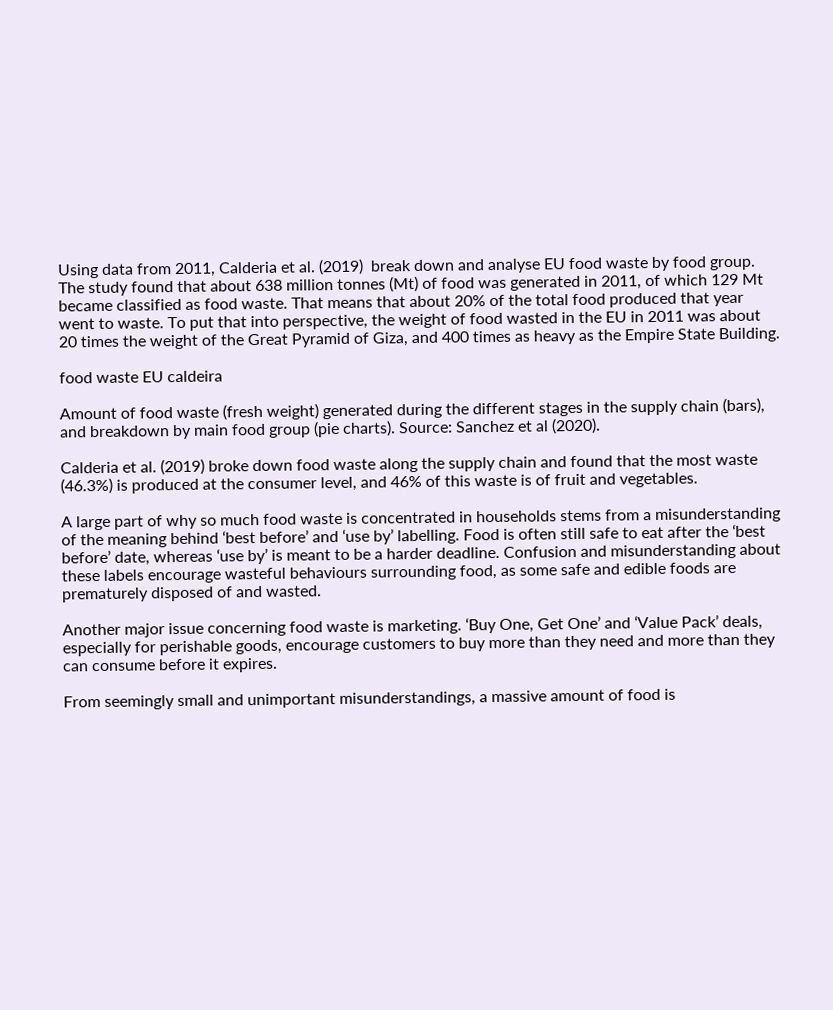Using data from 2011, Calderia et al. (2019)  break down and analyse EU food waste by food group. The study found that about 638 million tonnes (Mt) of food was generated in 2011, of which 129 Mt became classified as food waste. That means that about 20% of the total food produced that year went to waste. To put that into perspective, the weight of food wasted in the EU in 2011 was about 20 times the weight of the Great Pyramid of Giza, and 400 times as heavy as the Empire State Building.

food waste EU caldeira

Amount of food waste (fresh weight) generated during the different stages in the supply chain (bars), and breakdown by main food group (pie charts). Source: Sanchez et al (2020).

Calderia et al. (2019) broke down food waste along the supply chain and found that the most waste (46.3%) is produced at the consumer level, and 46% of this waste is of fruit and vegetables.

A large part of why so much food waste is concentrated in households stems from a misunderstanding of the meaning behind ‘best before’ and ‘use by’ labelling. Food is often still safe to eat after the ‘best before’ date, whereas ‘use by’ is meant to be a harder deadline. Confusion and misunderstanding about these labels encourage wasteful behaviours surrounding food, as some safe and edible foods are prematurely disposed of and wasted.

Another major issue concerning food waste is marketing. ‘Buy One, Get One’ and ‘Value Pack’ deals, especially for perishable goods, encourage customers to buy more than they need and more than they can consume before it expires.

From seemingly small and unimportant misunderstandings, a massive amount of food is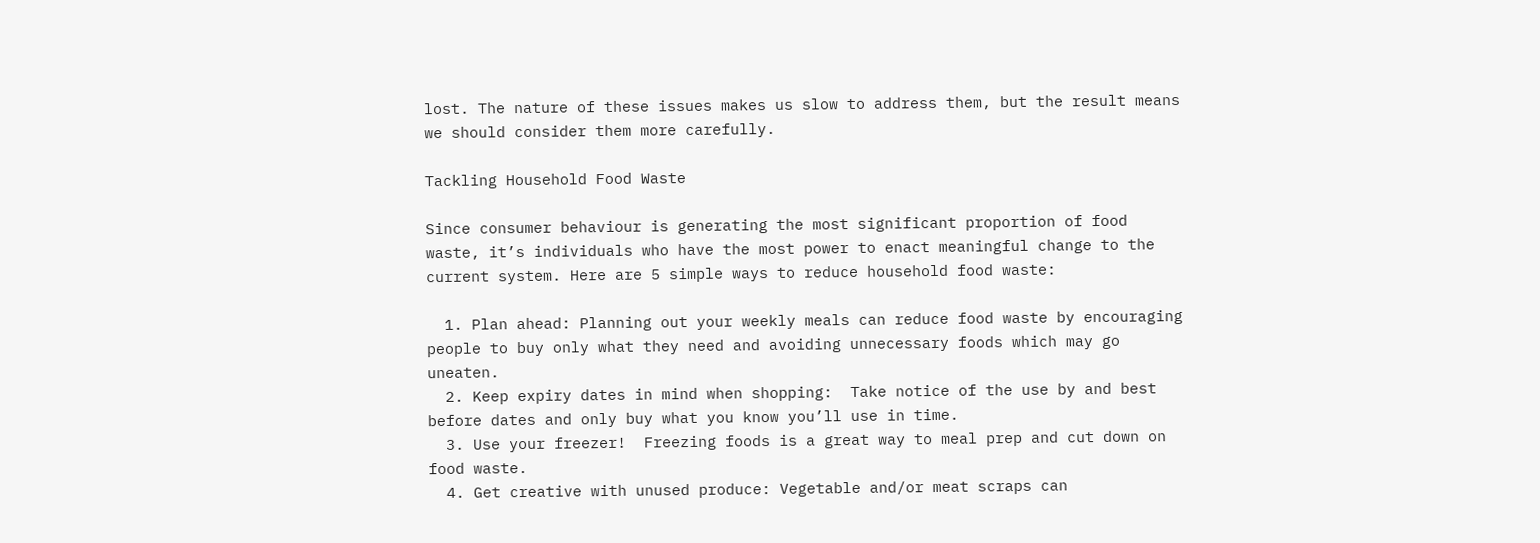lost. The nature of these issues makes us slow to address them, but the result means we should consider them more carefully.

Tackling Household Food Waste

Since consumer behaviour is generating the most significant proportion of food waste, it’s individuals who have the most power to enact meaningful change to the current system. Here are 5 simple ways to reduce household food waste:

  1. Plan ahead: Planning out your weekly meals can reduce food waste by encouraging people to buy only what they need and avoiding unnecessary foods which may go uneaten.
  2. Keep expiry dates in mind when shopping:  Take notice of the use by and best before dates and only buy what you know you’ll use in time.
  3. Use your freezer!  Freezing foods is a great way to meal prep and cut down on food waste.
  4. Get creative with unused produce: Vegetable and/or meat scraps can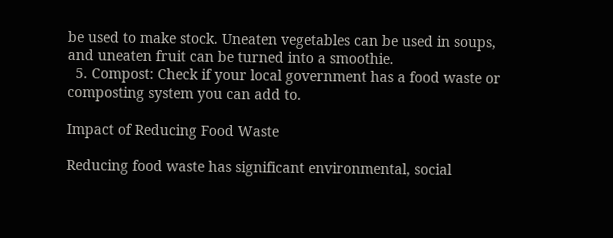be used to make stock. Uneaten vegetables can be used in soups, and uneaten fruit can be turned into a smoothie.
  5. Compost: Check if your local government has a food waste or composting system you can add to.

Impact of Reducing Food Waste

Reducing food waste has significant environmental, social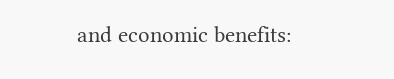and economic benefits: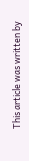This article was written by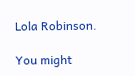Lola Robinson.

You might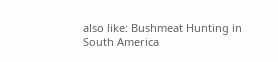also like: Bushmeat Hunting in South America